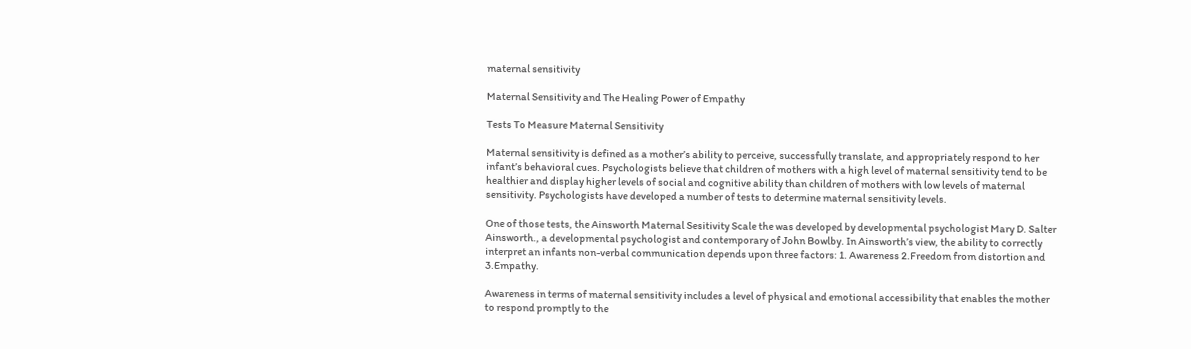maternal sensitivity

Maternal Sensitivity and The Healing Power of Empathy

Tests To Measure Maternal Sensitivity

Maternal sensitivity is defined as a mother’s ability to perceive, successfully translate, and appropriately respond to her infant’s behavioral cues. Psychologists believe that children of mothers with a high level of maternal sensitivity tend to be healthier and display higher levels of social and cognitive ability than children of mothers with low levels of maternal sensitivity. Psychologists have developed a number of tests to determine maternal sensitivity levels.

One of those tests, the Ainsworth Maternal Sesitivity Scale the was developed by developmental psychologist Mary D. Salter Ainsworth., a developmental psychologist and contemporary of John Bowlby. In Ainsworth’s view, the ability to correctly interpret an infants non-verbal communication depends upon three factors: 1. Awareness 2.Freedom from distortion and 3.Empathy.

Awareness in terms of maternal sensitivity includes a level of physical and emotional accessibility that enables the mother to respond promptly to the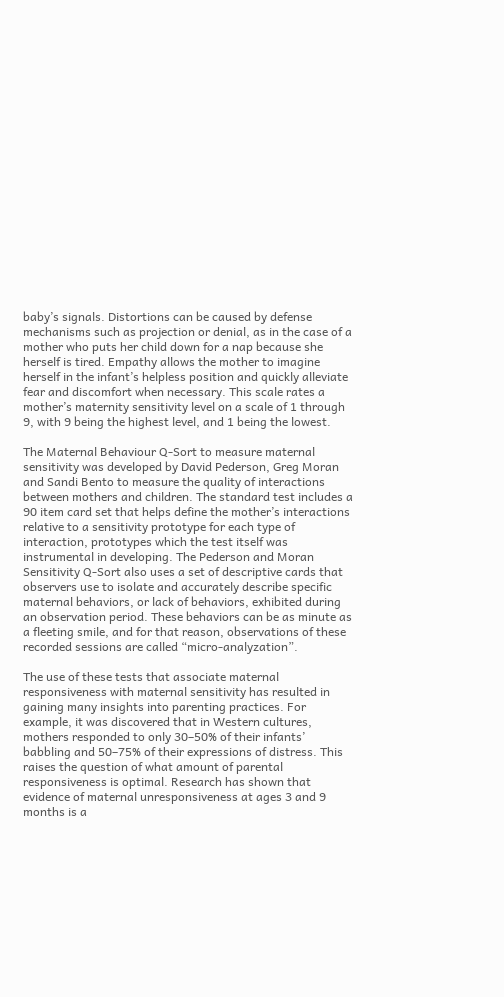baby’s signals. Distortions can be caused by defense mechanisms such as projection or denial, as in the case of a mother who puts her child down for a nap because she herself is tired. Empathy allows the mother to imagine herself in the infant’s helpless position and quickly alleviate fear and discomfort when necessary. This scale rates a mother’s maternity sensitivity level on a scale of 1 through 9, with 9 being the highest level, and 1 being the lowest.

The Maternal Behaviour Q-Sort to measure maternal sensitivity was developed by David Pederson, Greg Moran and Sandi Bento to measure the quality of interactions between mothers and children. The standard test includes a 90 item card set that helps define the mother’s interactions relative to a sensitivity prototype for each type of interaction, prototypes which the test itself was instrumental in developing. The Pederson and Moran Sensitivity Q-Sort also uses a set of descriptive cards that observers use to isolate and accurately describe specific maternal behaviors, or lack of behaviors, exhibited during an observation period. These behaviors can be as minute as a fleeting smile, and for that reason, observations of these recorded sessions are called “micro-analyzation”.

The use of these tests that associate maternal responsiveness with maternal sensitivity has resulted in gaining many insights into parenting practices. For example, it was discovered that in Western cultures, mothers responded to only 30–50% of their infants’ babbling and 50–75% of their expressions of distress. This raises the question of what amount of parental responsiveness is optimal. Research has shown that evidence of maternal unresponsiveness at ages 3 and 9 months is a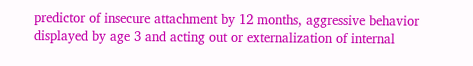predictor of insecure attachment by 12 months, aggressive behavior displayed by age 3 and acting out or externalization of internal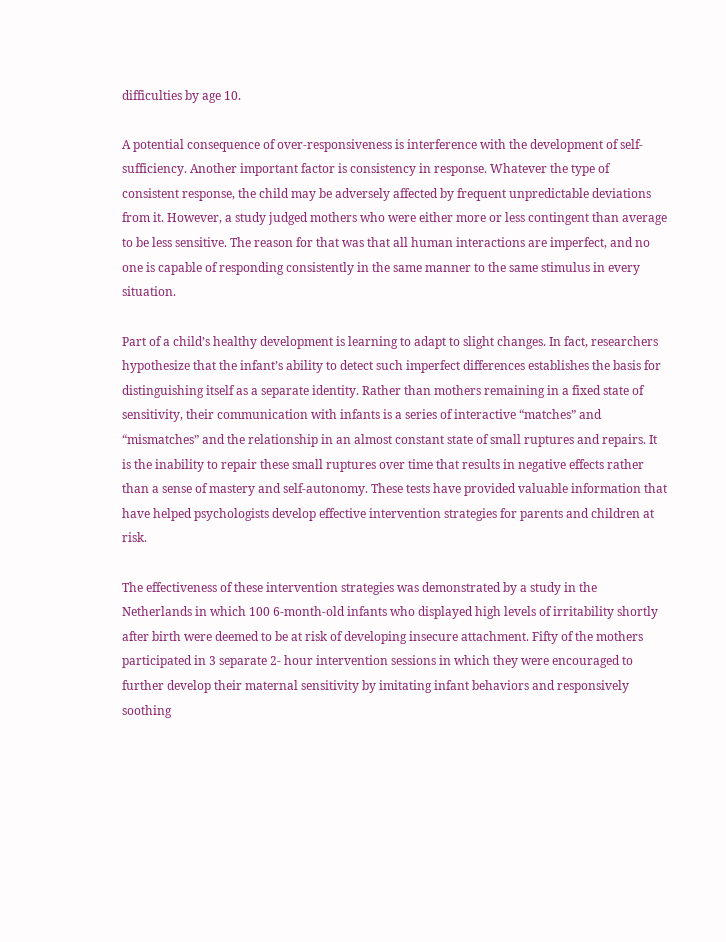difficulties by age 10.

A potential consequence of over-responsiveness is interference with the development of self-sufficiency. Another important factor is consistency in response. Whatever the type of consistent response, the child may be adversely affected by frequent unpredictable deviations from it. However, a study judged mothers who were either more or less contingent than average to be less sensitive. The reason for that was that all human interactions are imperfect, and no one is capable of responding consistently in the same manner to the same stimulus in every situation.

Part of a child’s healthy development is learning to adapt to slight changes. In fact, researchers hypothesize that the infant’s ability to detect such imperfect differences establishes the basis for distinguishing itself as a separate identity. Rather than mothers remaining in a fixed state of sensitivity, their communication with infants is a series of interactive “matches” and “mismatches” and the relationship in an almost constant state of small ruptures and repairs. It is the inability to repair these small ruptures over time that results in negative effects rather than a sense of mastery and self-autonomy. These tests have provided valuable information that have helped psychologists develop effective intervention strategies for parents and children at risk.

The effectiveness of these intervention strategies was demonstrated by a study in the Netherlands in which 100 6-month-old infants who displayed high levels of irritability shortly after birth were deemed to be at risk of developing insecure attachment. Fifty of the mothers participated in 3 separate 2- hour intervention sessions in which they were encouraged to further develop their maternal sensitivity by imitating infant behaviors and responsively soothing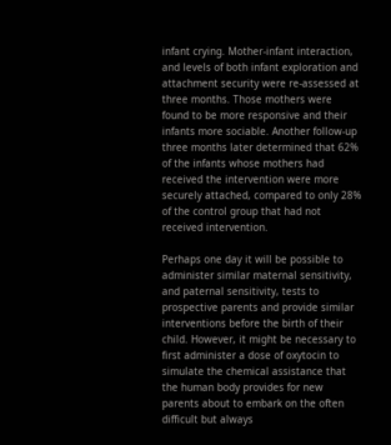infant crying. Mother-infant interaction, and levels of both infant exploration and attachment security were re-assessed at three months. Those mothers were found to be more responsive and their infants more sociable. Another follow-up three months later determined that 62% of the infants whose mothers had received the intervention were more securely attached, compared to only 28% of the control group that had not received intervention.

Perhaps one day it will be possible to administer similar maternal sensitivity, and paternal sensitivity, tests to prospective parents and provide similar interventions before the birth of their child. However, it might be necessary to first administer a dose of oxytocin to simulate the chemical assistance that the human body provides for new parents about to embark on the often difficult but always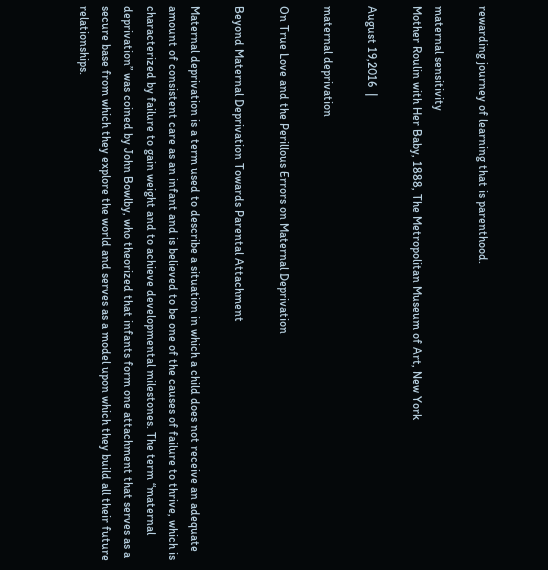rewarding journey of learning that is parenthood.

maternal sensitivity
Mother Roulin with Her Baby, 1888, The Metropolitan Museum of Art, New York

August 19,2016  |

maternal deprivation

On True Love and the Perillous Errors on Maternal Deprivation

Beyond Maternal Deprivation Towards Parental Attachment

Maternal deprivation is a term used to describe a situation in which a child does not receive an adequate amount of consistent care as an infant and is believed to be one of the causes of failure to thrive, which is characterized by failure to gain weight and to achieve developmental milestones. The term “maternal deprivation” was coined by John Bowlby, who theorized that infants form one attachment that serves as a secure base from which they explore the world and serves as a model upon which they build all their future relationships.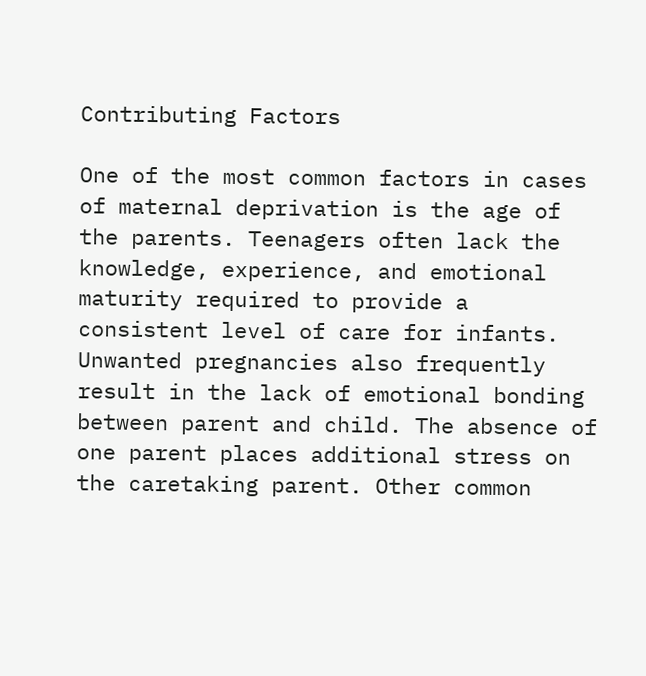Contributing Factors

One of the most common factors in cases of maternal deprivation is the age of the parents. Teenagers often lack the knowledge, experience, and emotional maturity required to provide a consistent level of care for infants. Unwanted pregnancies also frequently result in the lack of emotional bonding between parent and child. The absence of one parent places additional stress on the caretaking parent. Other common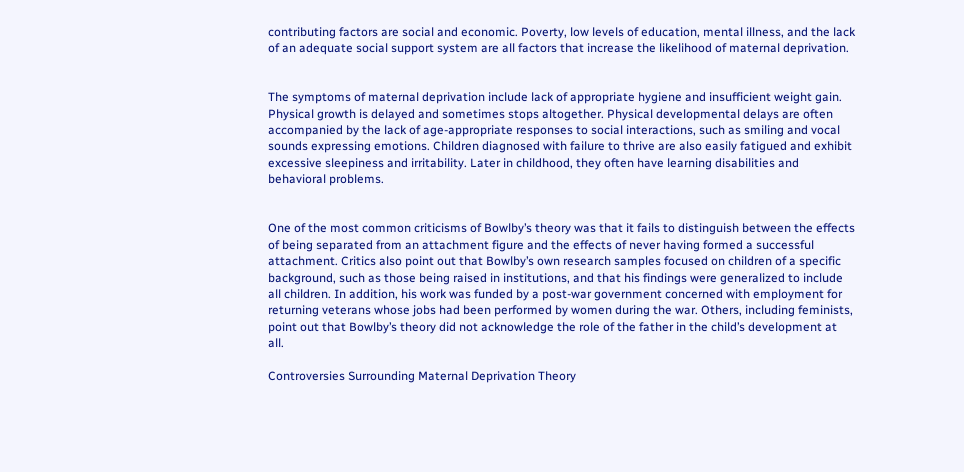contributing factors are social and economic. Poverty, low levels of education, mental illness, and the lack of an adequate social support system are all factors that increase the likelihood of maternal deprivation.


The symptoms of maternal deprivation include lack of appropriate hygiene and insufficient weight gain. Physical growth is delayed and sometimes stops altogether. Physical developmental delays are often accompanied by the lack of age-appropriate responses to social interactions, such as smiling and vocal sounds expressing emotions. Children diagnosed with failure to thrive are also easily fatigued and exhibit excessive sleepiness and irritability. Later in childhood, they often have learning disabilities and behavioral problems.


One of the most common criticisms of Bowlby’s theory was that it fails to distinguish between the effects of being separated from an attachment figure and the effects of never having formed a successful attachment. Critics also point out that Bowlby’s own research samples focused on children of a specific background, such as those being raised in institutions, and that his findings were generalized to include all children. In addition, his work was funded by a post-war government concerned with employment for returning veterans whose jobs had been performed by women during the war. Others, including feminists, point out that Bowlby’s theory did not acknowledge the role of the father in the child’s development at all.

Controversies Surrounding Maternal Deprivation Theory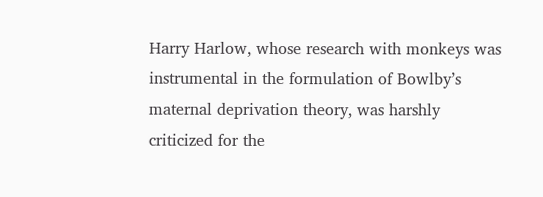Harry Harlow, whose research with monkeys was instrumental in the formulation of Bowlby’s maternal deprivation theory, was harshly criticized for the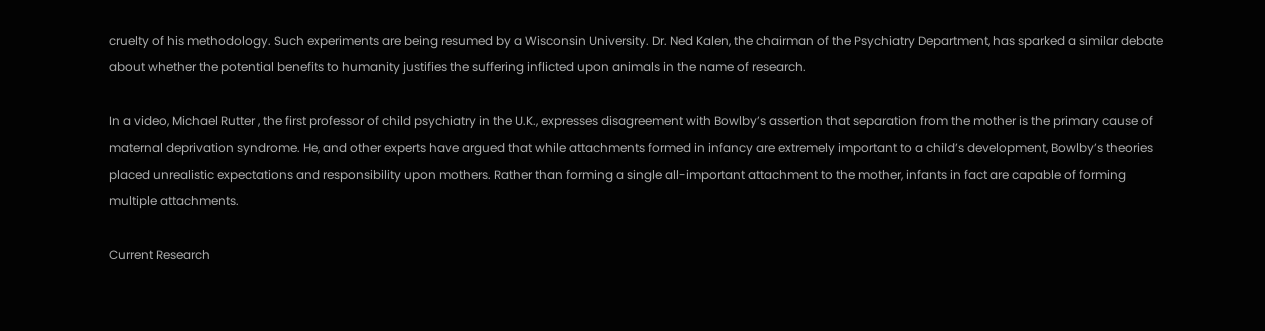cruelty of his methodology. Such experiments are being resumed by a Wisconsin University. Dr. Ned Kalen, the chairman of the Psychiatry Department, has sparked a similar debate about whether the potential benefits to humanity justifies the suffering inflicted upon animals in the name of research.

In a video, Michael Rutter , the first professor of child psychiatry in the U.K., expresses disagreement with Bowlby’s assertion that separation from the mother is the primary cause of maternal deprivation syndrome. He, and other experts have argued that while attachments formed in infancy are extremely important to a child’s development, Bowlby’s theories placed unrealistic expectations and responsibility upon mothers. Rather than forming a single all-important attachment to the mother, infants in fact are capable of forming multiple attachments.

Current Research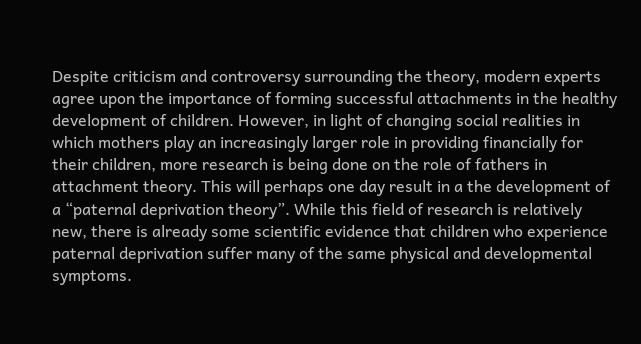Despite criticism and controversy surrounding the theory, modern experts agree upon the importance of forming successful attachments in the healthy development of children. However, in light of changing social realities in which mothers play an increasingly larger role in providing financially for their children, more research is being done on the role of fathers in attachment theory. This will perhaps one day result in a the development of a “paternal deprivation theory”. While this field of research is relatively new, there is already some scientific evidence that children who experience paternal deprivation suffer many of the same physical and developmental symptoms.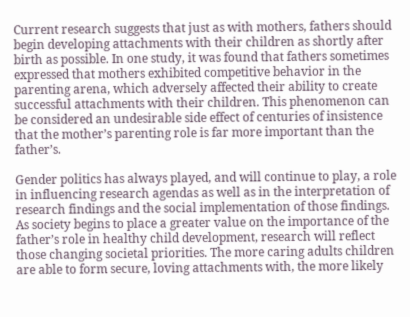Current research suggests that just as with mothers, fathers should begin developing attachments with their children as shortly after birth as possible. In one study, it was found that fathers sometimes expressed that mothers exhibited competitive behavior in the parenting arena, which adversely affected their ability to create successful attachments with their children. This phenomenon can be considered an undesirable side effect of centuries of insistence that the mother’s parenting role is far more important than the father’s.

Gender politics has always played, and will continue to play, a role in influencing research agendas as well as in the interpretation of research findings and the social implementation of those findings. As society begins to place a greater value on the importance of the father’s role in healthy child development, research will reflect those changing societal priorities. The more caring adults children are able to form secure, loving attachments with, the more likely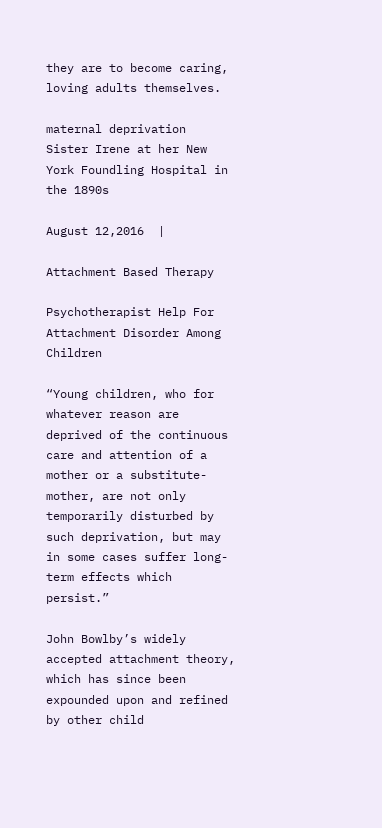they are to become caring, loving adults themselves.

maternal deprivation
Sister Irene at her New York Foundling Hospital in the 1890s

August 12,2016  |

Attachment Based Therapy

Psychotherapist Help For Attachment Disorder Among Children

“Young children, who for whatever reason are deprived of the continuous care and attention of a mother or a substitute-mother, are not only temporarily disturbed by such deprivation, but may in some cases suffer long-term effects which persist.”

John Bowlby’s widely accepted attachment theory, which has since been expounded upon and refined by other child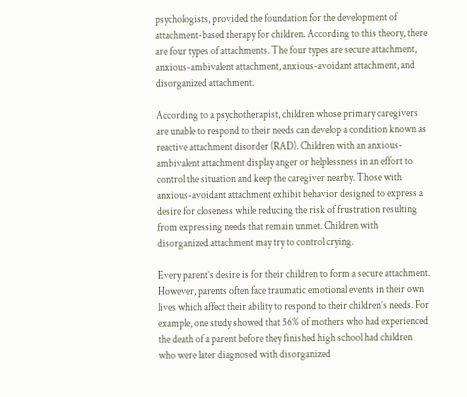psychologists, provided the foundation for the development of attachment-based therapy for children. According to this theory, there are four types of attachments. The four types are secure attachment, anxious-ambivalent attachment, anxious-avoidant attachment, and disorganized attachment.

According to a psychotherapist, children whose primary caregivers are unable to respond to their needs can develop a condition known as reactive attachment disorder (RAD). Children with an anxious-ambivalent attachment display anger or helplessness in an effort to control the situation and keep the caregiver nearby. Those with anxious-avoidant attachment exhibit behavior designed to express a desire for closeness while reducing the risk of frustration resulting from expressing needs that remain unmet. Children with disorganized attachment may try to control crying.

Every parent’s desire is for their children to form a secure attachment. However, parents often face traumatic emotional events in their own lives which affect their ability to respond to their children’s needs. For example, one study showed that 56% of mothers who had experienced the death of a parent before they finished high school had children who were later diagnosed with disorganized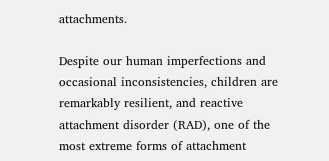attachments.

Despite our human imperfections and occasional inconsistencies, children are remarkably resilient, and reactive attachment disorder (RAD), one of the most extreme forms of attachment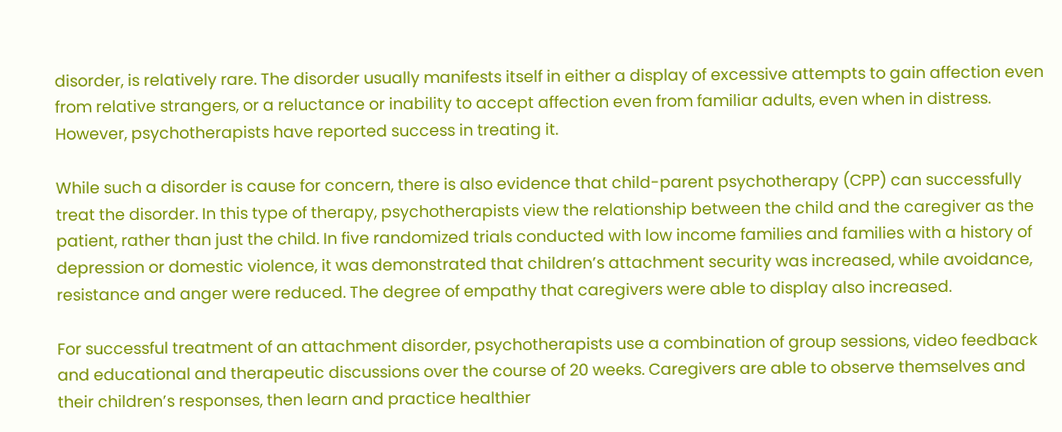disorder, is relatively rare. The disorder usually manifests itself in either a display of excessive attempts to gain affection even from relative strangers, or a reluctance or inability to accept affection even from familiar adults, even when in distress. However, psychotherapists have reported success in treating it.

While such a disorder is cause for concern, there is also evidence that child-parent psychotherapy (CPP) can successfully treat the disorder. In this type of therapy, psychotherapists view the relationship between the child and the caregiver as the patient, rather than just the child. In five randomized trials conducted with low income families and families with a history of depression or domestic violence, it was demonstrated that children’s attachment security was increased, while avoidance, resistance and anger were reduced. The degree of empathy that caregivers were able to display also increased.

For successful treatment of an attachment disorder, psychotherapists use a combination of group sessions, video feedback and educational and therapeutic discussions over the course of 20 weeks. Caregivers are able to observe themselves and their children’s responses, then learn and practice healthier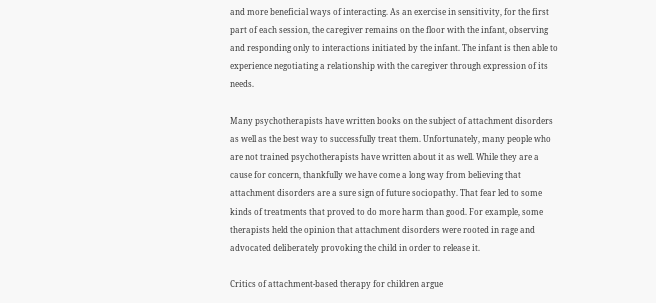and more beneficial ways of interacting. As an exercise in sensitivity, for the first part of each session, the caregiver remains on the floor with the infant, observing and responding only to interactions initiated by the infant. The infant is then able to experience negotiating a relationship with the caregiver through expression of its needs.

Many psychotherapists have written books on the subject of attachment disorders as well as the best way to successfully treat them. Unfortunately, many people who are not trained psychotherapists have written about it as well. While they are a cause for concern, thankfully we have come a long way from believing that attachment disorders are a sure sign of future sociopathy. That fear led to some kinds of treatments that proved to do more harm than good. For example, some therapists held the opinion that attachment disorders were rooted in rage and advocated deliberately provoking the child in order to release it.

Critics of attachment-based therapy for children argue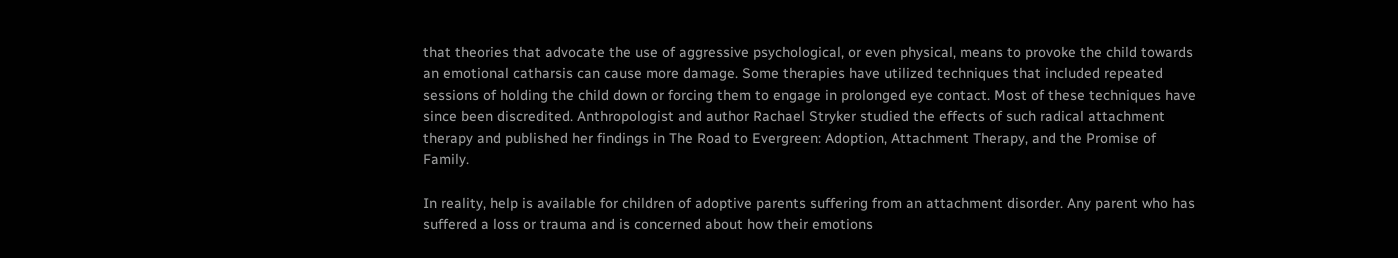that theories that advocate the use of aggressive psychological, or even physical, means to provoke the child towards an emotional catharsis can cause more damage. Some therapies have utilized techniques that included repeated sessions of holding the child down or forcing them to engage in prolonged eye contact. Most of these techniques have since been discredited. Anthropologist and author Rachael Stryker studied the effects of such radical attachment therapy and published her findings in The Road to Evergreen: Adoption, Attachment Therapy, and the Promise of Family.

In reality, help is available for children of adoptive parents suffering from an attachment disorder. Any parent who has suffered a loss or trauma and is concerned about how their emotions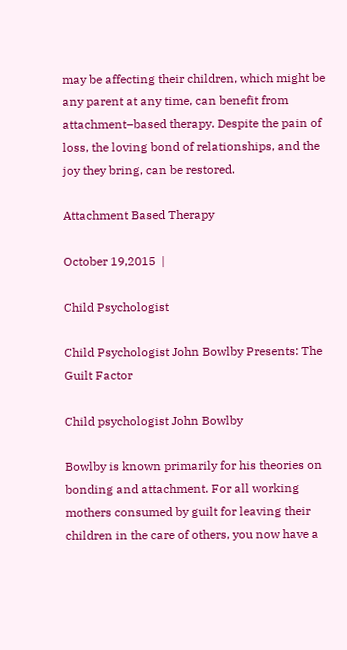may be affecting their children, which might be any parent at any time, can benefit from attachment–based therapy. Despite the pain of loss, the loving bond of relationships, and the joy they bring, can be restored.

Attachment Based Therapy

October 19,2015  |

Child Psychologist

Child Psychologist John Bowlby Presents: The Guilt Factor

Child psychologist John Bowlby

Bowlby is known primarily for his theories on bonding and attachment. For all working mothers consumed by guilt for leaving their children in the care of others, you now have a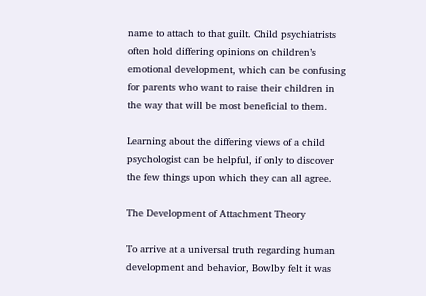name to attach to that guilt. Child psychiatrists often hold differing opinions on children’s emotional development, which can be confusing for parents who want to raise their children in the way that will be most beneficial to them.

Learning about the differing views of a child psychologist can be helpful, if only to discover the few things upon which they can all agree.

The Development of Attachment Theory

To arrive at a universal truth regarding human development and behavior, Bowlby felt it was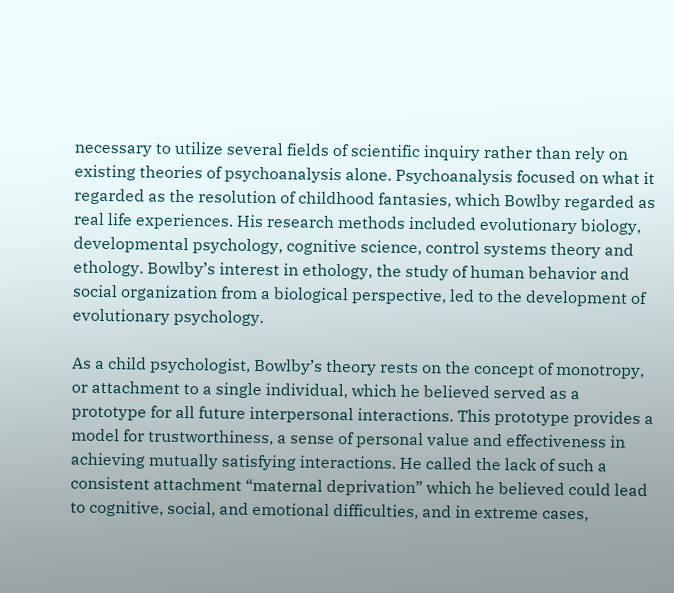necessary to utilize several fields of scientific inquiry rather than rely on existing theories of psychoanalysis alone. Psychoanalysis focused on what it regarded as the resolution of childhood fantasies, which Bowlby regarded as real life experiences. His research methods included evolutionary biology, developmental psychology, cognitive science, control systems theory and ethology. Bowlby’s interest in ethology, the study of human behavior and social organization from a biological perspective, led to the development of evolutionary psychology.

As a child psychologist, Bowlby’s theory rests on the concept of monotropy, or attachment to a single individual, which he believed served as a prototype for all future interpersonal interactions. This prototype provides a model for trustworthiness, a sense of personal value and effectiveness in achieving mutually satisfying interactions. He called the lack of such a consistent attachment “maternal deprivation” which he believed could lead to cognitive, social, and emotional difficulties, and in extreme cases,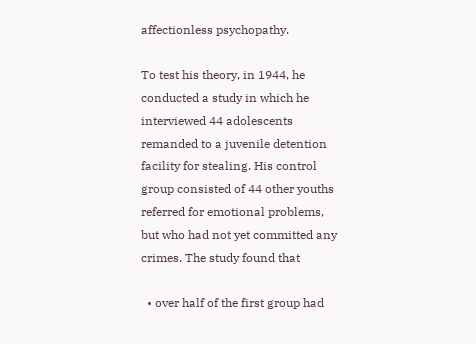affectionless psychopathy.

To test his theory, in 1944, he conducted a study in which he interviewed 44 adolescents remanded to a juvenile detention facility for stealing. His control group consisted of 44 other youths referred for emotional problems, but who had not yet committed any crimes. The study found that

  • over half of the first group had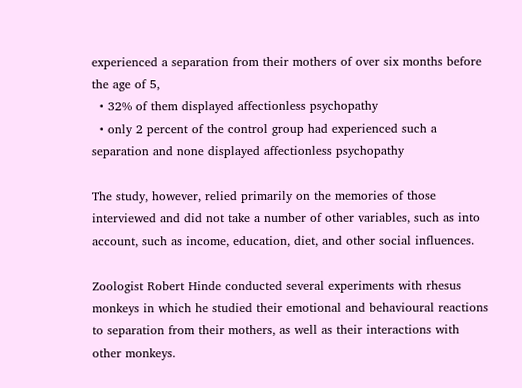experienced a separation from their mothers of over six months before the age of 5,
  • 32% of them displayed affectionless psychopathy
  • only 2 percent of the control group had experienced such a separation and none displayed affectionless psychopathy

The study, however, relied primarily on the memories of those interviewed and did not take a number of other variables, such as into account, such as income, education, diet, and other social influences.

Zoologist Robert Hinde conducted several experiments with rhesus monkeys in which he studied their emotional and behavioural reactions to separation from their mothers, as well as their interactions with other monkeys.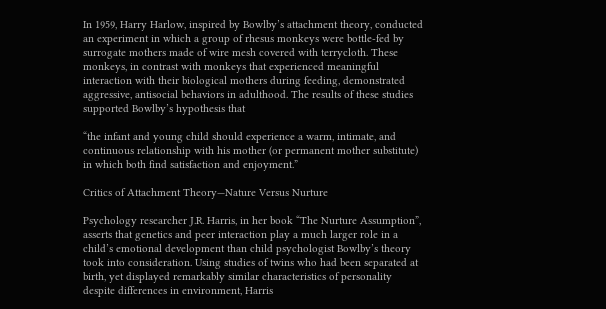In 1959, Harry Harlow, inspired by Bowlby’s attachment theory, conducted an experiment in which a group of rhesus monkeys were bottle-fed by surrogate mothers made of wire mesh covered with terrycloth. These monkeys, in contrast with monkeys that experienced meaningful interaction with their biological mothers during feeding, demonstrated aggressive, antisocial behaviors in adulthood. The results of these studies supported Bowlby’s hypothesis that

“the infant and young child should experience a warm, intimate, and continuous relationship with his mother (or permanent mother substitute) in which both find satisfaction and enjoyment.”

Critics of Attachment Theory—Nature Versus Nurture

Psychology researcher J.R. Harris, in her book “The Nurture Assumption”, asserts that genetics and peer interaction play a much larger role in a child’s emotional development than child psychologist Bowlby’s theory took into consideration. Using studies of twins who had been separated at birth, yet displayed remarkably similar characteristics of personality despite differences in environment, Harris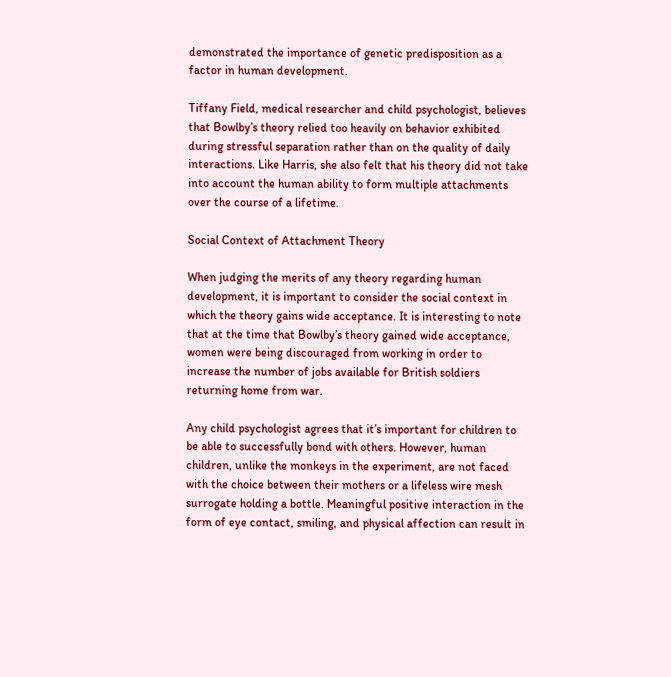demonstrated the importance of genetic predisposition as a factor in human development.

Tiffany Field, medical researcher and child psychologist, believes that Bowlby’s theory relied too heavily on behavior exhibited during stressful separation rather than on the quality of daily interactions. Like Harris, she also felt that his theory did not take into account the human ability to form multiple attachments over the course of a lifetime.

Social Context of Attachment Theory

When judging the merits of any theory regarding human development, it is important to consider the social context in which the theory gains wide acceptance. It is interesting to note that at the time that Bowlby’s theory gained wide acceptance, women were being discouraged from working in order to increase the number of jobs available for British soldiers returning home from war.

Any child psychologist agrees that it’s important for children to be able to successfully bond with others. However, human children, unlike the monkeys in the experiment, are not faced with the choice between their mothers or a lifeless wire mesh surrogate holding a bottle. Meaningful positive interaction in the form of eye contact, smiling, and physical affection can result in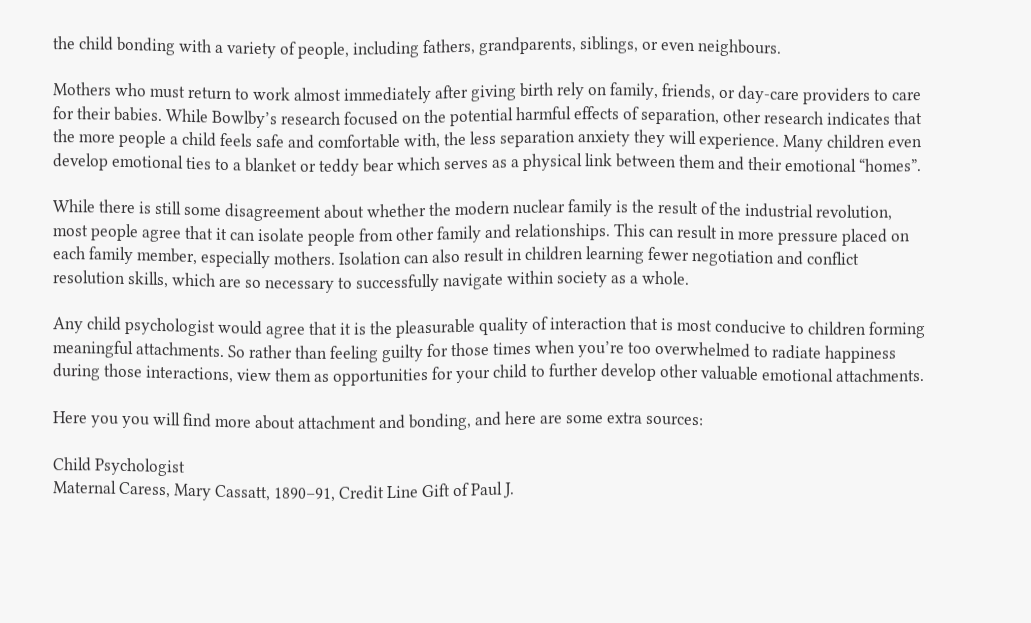the child bonding with a variety of people, including fathers, grandparents, siblings, or even neighbours.

Mothers who must return to work almost immediately after giving birth rely on family, friends, or day-care providers to care for their babies. While Bowlby’s research focused on the potential harmful effects of separation, other research indicates that the more people a child feels safe and comfortable with, the less separation anxiety they will experience. Many children even develop emotional ties to a blanket or teddy bear which serves as a physical link between them and their emotional “homes”.

While there is still some disagreement about whether the modern nuclear family is the result of the industrial revolution, most people agree that it can isolate people from other family and relationships. This can result in more pressure placed on each family member, especially mothers. Isolation can also result in children learning fewer negotiation and conflict resolution skills, which are so necessary to successfully navigate within society as a whole.

Any child psychologist would agree that it is the pleasurable quality of interaction that is most conducive to children forming meaningful attachments. So rather than feeling guilty for those times when you’re too overwhelmed to radiate happiness during those interactions, view them as opportunities for your child to further develop other valuable emotional attachments.

Here you you will find more about attachment and bonding, and here are some extra sources:

Child Psychologist
Maternal Caress, Mary Cassatt, 1890–91, Credit Line Gift of Paul J.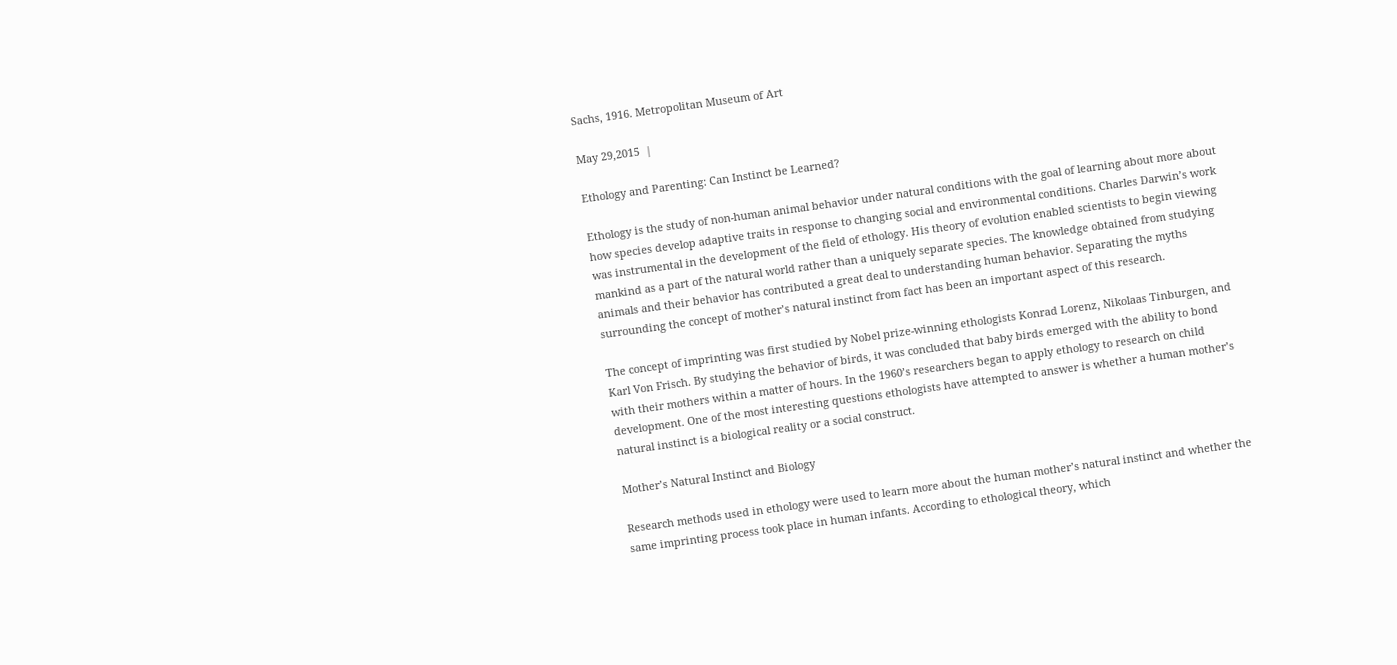Sachs, 1916. Metropolitan Museum of Art

May 29,2015  |

Ethology and Parenting: Can Instinct be Learned?

Ethology is the study of non-human animal behavior under natural conditions with the goal of learning about more about how species develop adaptive traits in response to changing social and environmental conditions. Charles Darwin’s work was instrumental in the development of the field of ethology. His theory of evolution enabled scientists to begin viewing mankind as a part of the natural world rather than a uniquely separate species. The knowledge obtained from studying animals and their behavior has contributed a great deal to understanding human behavior. Separating the myths surrounding the concept of mother’s natural instinct from fact has been an important aspect of this research.

The concept of imprinting was first studied by Nobel prize-winning ethologists Konrad Lorenz, Nikolaas Tinburgen, and Karl Von Frisch. By studying the behavior of birds, it was concluded that baby birds emerged with the ability to bond with their mothers within a matter of hours. In the 1960’s researchers began to apply ethology to research on child development. One of the most interesting questions ethologists have attempted to answer is whether a human mother’s natural instinct is a biological reality or a social construct.

Mother’s Natural Instinct and Biology

Research methods used in ethology were used to learn more about the human mother’s natural instinct and whether the same imprinting process took place in human infants. According to ethological theory, which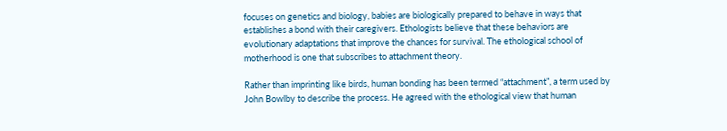focuses on genetics and biology, babies are biologically prepared to behave in ways that establishes a bond with their caregivers. Ethologists believe that these behaviors are evolutionary adaptations that improve the chances for survival. The ethological school of motherhood is one that subscribes to attachment theory.

Rather than imprinting like birds, human bonding has been termed “attachment”, a term used by John Bowlby to describe the process. He agreed with the ethological view that human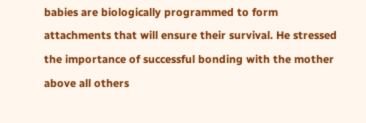babies are biologically programmed to form attachments that will ensure their survival. He stressed the importance of successful bonding with the mother above all others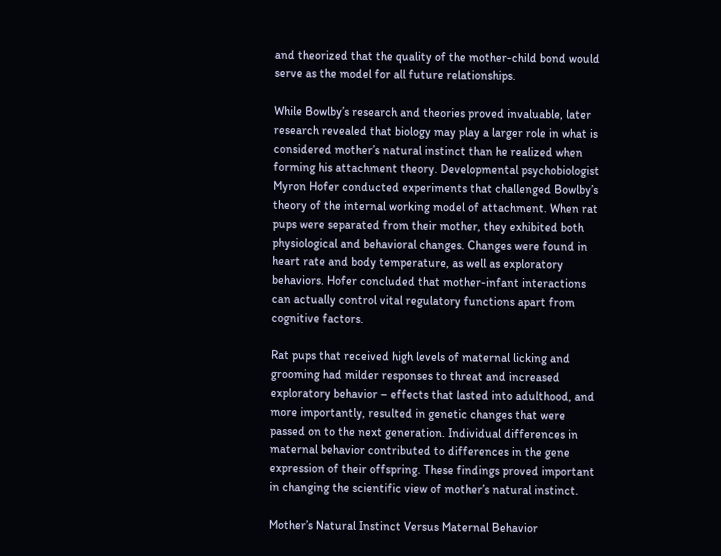and theorized that the quality of the mother-child bond would serve as the model for all future relationships.

While Bowlby’s research and theories proved invaluable, later research revealed that biology may play a larger role in what is considered mother’s natural instinct than he realized when forming his attachment theory. Developmental psychobiologist Myron Hofer conducted experiments that challenged Bowlby’s theory of the internal working model of attachment. When rat pups were separated from their mother, they exhibited both physiological and behavioral changes. Changes were found in heart rate and body temperature, as well as exploratory behaviors. Hofer concluded that mother-infant interactions can actually control vital regulatory functions apart from cognitive factors.

Rat pups that received high levels of maternal licking and grooming had milder responses to threat and increased exploratory behavior – effects that lasted into adulthood, and more importantly, resulted in genetic changes that were passed on to the next generation. Individual differences in maternal behavior contributed to differences in the gene expression of their offspring. These findings proved important in changing the scientific view of mother’s natural instinct.

Mother’s Natural Instinct Versus Maternal Behavior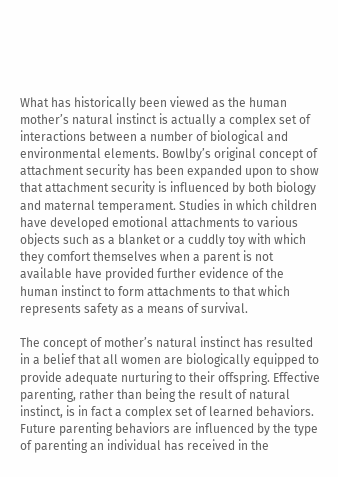What has historically been viewed as the human mother’s natural instinct is actually a complex set of interactions between a number of biological and environmental elements. Bowlby’s original concept of attachment security has been expanded upon to show that attachment security is influenced by both biology and maternal temperament. Studies in which children have developed emotional attachments to various objects such as a blanket or a cuddly toy with which they comfort themselves when a parent is not available have provided further evidence of the human instinct to form attachments to that which represents safety as a means of survival.

The concept of mother’s natural instinct has resulted in a belief that all women are biologically equipped to provide adequate nurturing to their offspring. Effective parenting, rather than being the result of natural instinct, is in fact a complex set of learned behaviors. Future parenting behaviors are influenced by the type of parenting an individual has received in the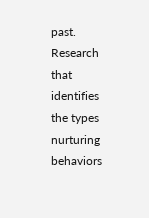past. Research that identifies the types nurturing behaviors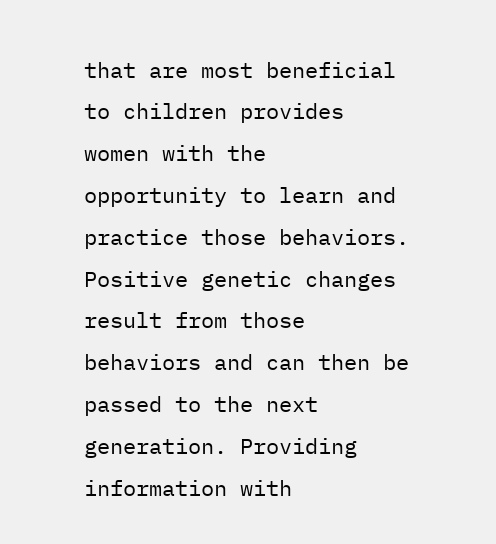that are most beneficial to children provides women with the opportunity to learn and practice those behaviors. Positive genetic changes result from those behaviors and can then be passed to the next generation. Providing information with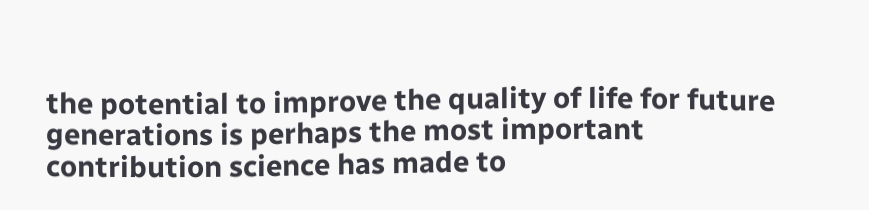the potential to improve the quality of life for future generations is perhaps the most important contribution science has made to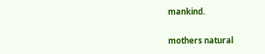mankind.

mothers natural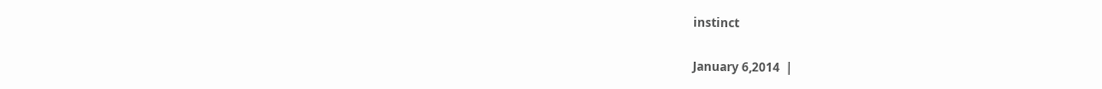instinct

January 6,2014  |